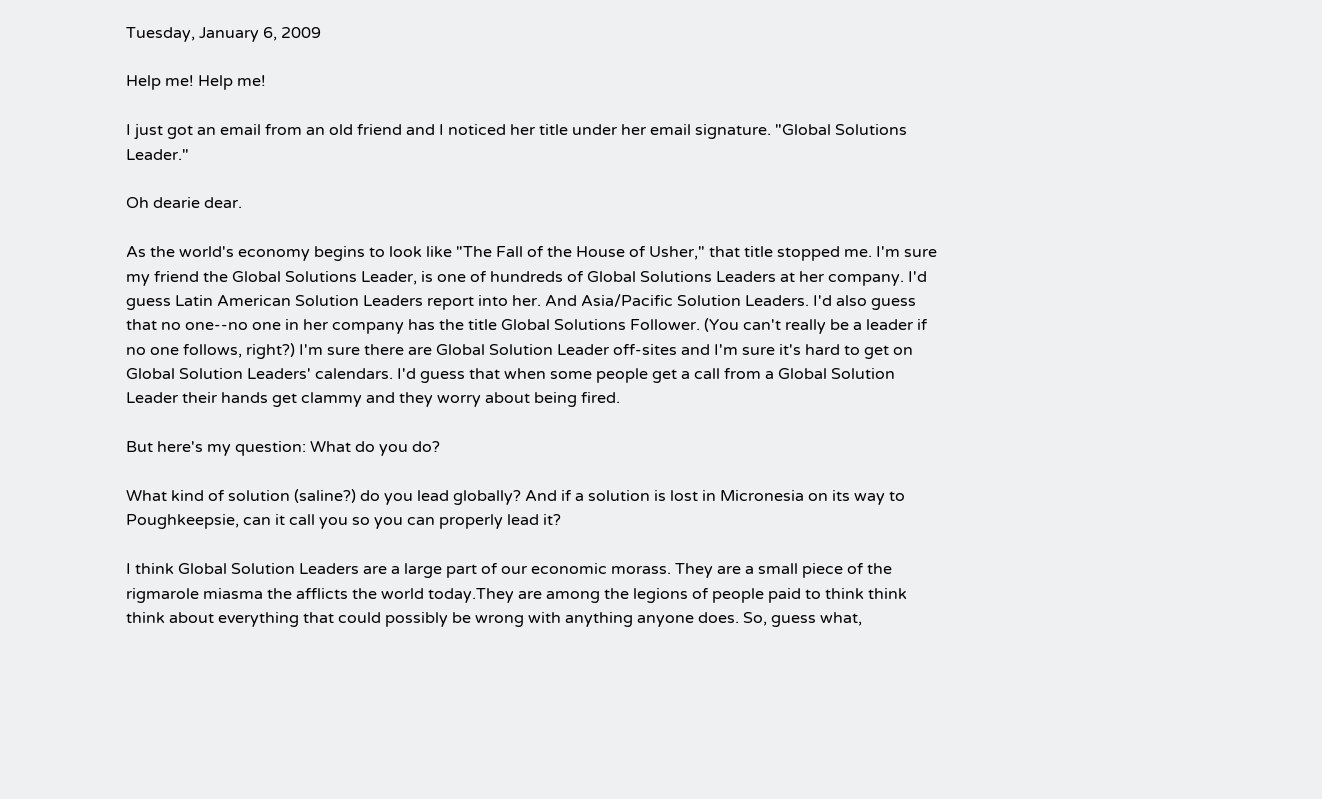Tuesday, January 6, 2009

Help me! Help me!

I just got an email from an old friend and I noticed her title under her email signature. "Global Solutions Leader."

Oh dearie dear.

As the world's economy begins to look like "The Fall of the House of Usher," that title stopped me. I'm sure my friend the Global Solutions Leader, is one of hundreds of Global Solutions Leaders at her company. I'd guess Latin American Solution Leaders report into her. And Asia/Pacific Solution Leaders. I'd also guess that no one--no one in her company has the title Global Solutions Follower. (You can't really be a leader if no one follows, right?) I'm sure there are Global Solution Leader off-sites and I'm sure it's hard to get on Global Solution Leaders' calendars. I'd guess that when some people get a call from a Global Solution Leader their hands get clammy and they worry about being fired.

But here's my question: What do you do?

What kind of solution (saline?) do you lead globally? And if a solution is lost in Micronesia on its way to Poughkeepsie, can it call you so you can properly lead it?

I think Global Solution Leaders are a large part of our economic morass. They are a small piece of the rigmarole miasma the afflicts the world today.They are among the legions of people paid to think think think about everything that could possibly be wrong with anything anyone does. So, guess what,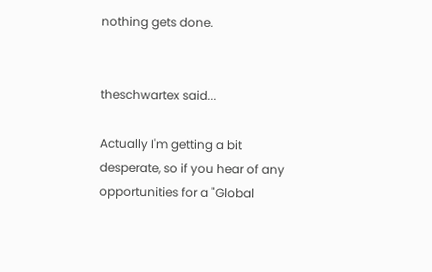nothing gets done.


theschwartex said...

Actually I'm getting a bit desperate, so if you hear of any opportunities for a "Global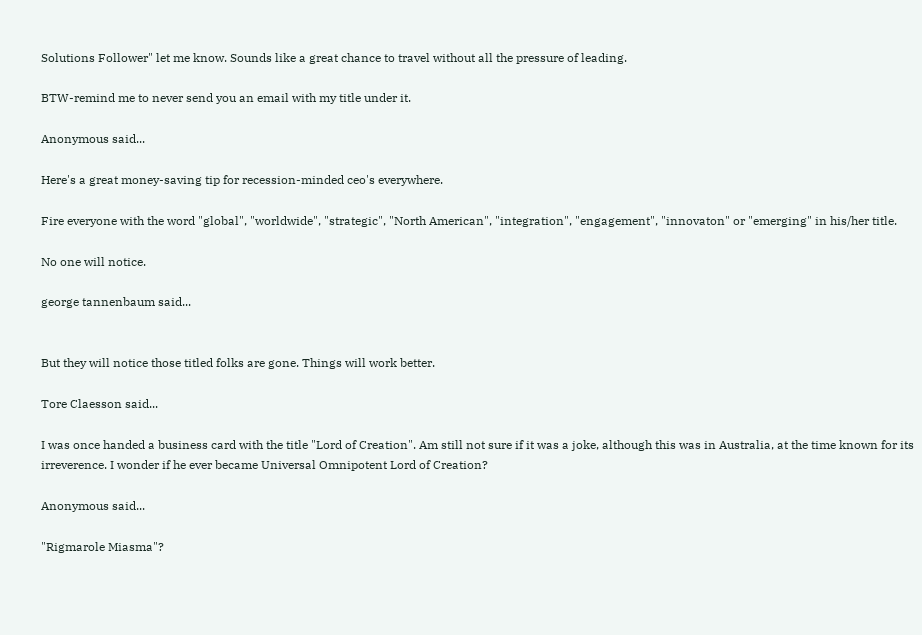Solutions Follower" let me know. Sounds like a great chance to travel without all the pressure of leading.

BTW-remind me to never send you an email with my title under it.

Anonymous said...

Here's a great money-saving tip for recession-minded ceo's everywhere.

Fire everyone with the word "global", "worldwide", "strategic", "North American", "integration", "engagement", "innovaton" or "emerging" in his/her title.

No one will notice.

george tannenbaum said...


But they will notice those titled folks are gone. Things will work better.

Tore Claesson said...

I was once handed a business card with the title "Lord of Creation". Am still not sure if it was a joke, although this was in Australia, at the time known for its irreverence. I wonder if he ever became Universal Omnipotent Lord of Creation?

Anonymous said...

"Rigmarole Miasma"?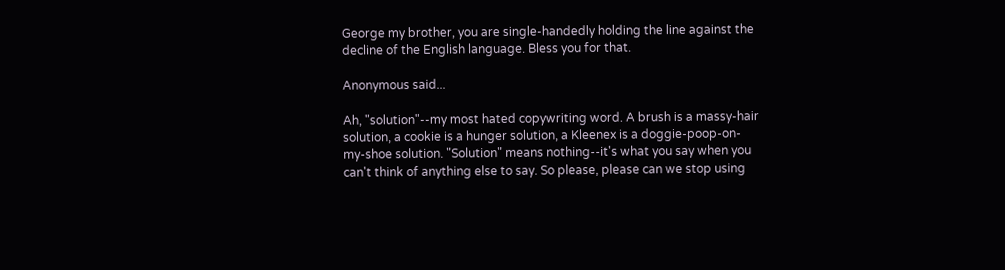George my brother, you are single-handedly holding the line against the decline of the English language. Bless you for that.

Anonymous said...

Ah, "solution"--my most hated copywriting word. A brush is a massy-hair solution, a cookie is a hunger solution, a Kleenex is a doggie-poop-on-my-shoe solution. "Solution" means nothing--it's what you say when you can't think of anything else to say. So please, please can we stop using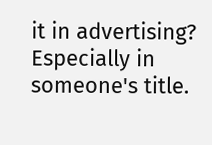it in advertising? Especially in someone's title.